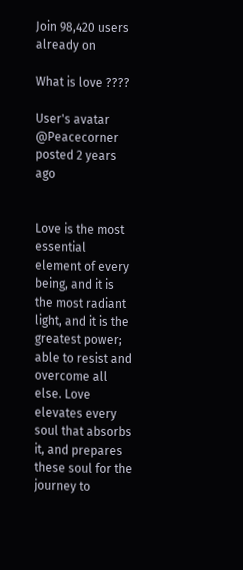Join 98,420 users already on

What is love ????

User's avatar
@Peacecorner posted 2 years ago


Love is the most essential element of every being, and it is the most radiant light, and it is the greatest power; able to resist and overcome all else. Love elevates every soul that absorbs it, and prepares these soul for the journey to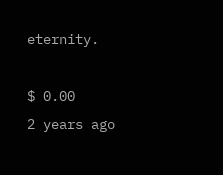eternity.

$ 0.00
2 years ago